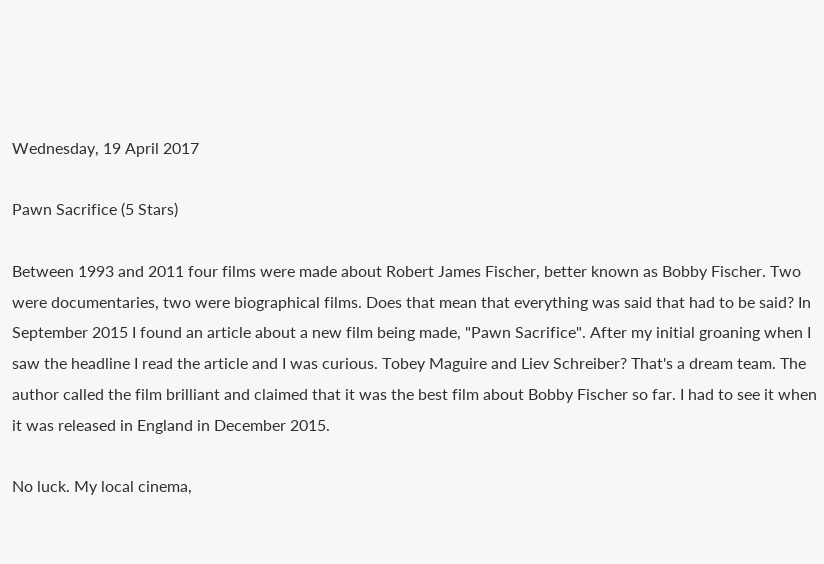Wednesday, 19 April 2017

Pawn Sacrifice (5 Stars)

Between 1993 and 2011 four films were made about Robert James Fischer, better known as Bobby Fischer. Two were documentaries, two were biographical films. Does that mean that everything was said that had to be said? In September 2015 I found an article about a new film being made, "Pawn Sacrifice". After my initial groaning when I saw the headline I read the article and I was curious. Tobey Maguire and Liev Schreiber? That's a dream team. The author called the film brilliant and claimed that it was the best film about Bobby Fischer so far. I had to see it when it was released in England in December 2015.

No luck. My local cinema,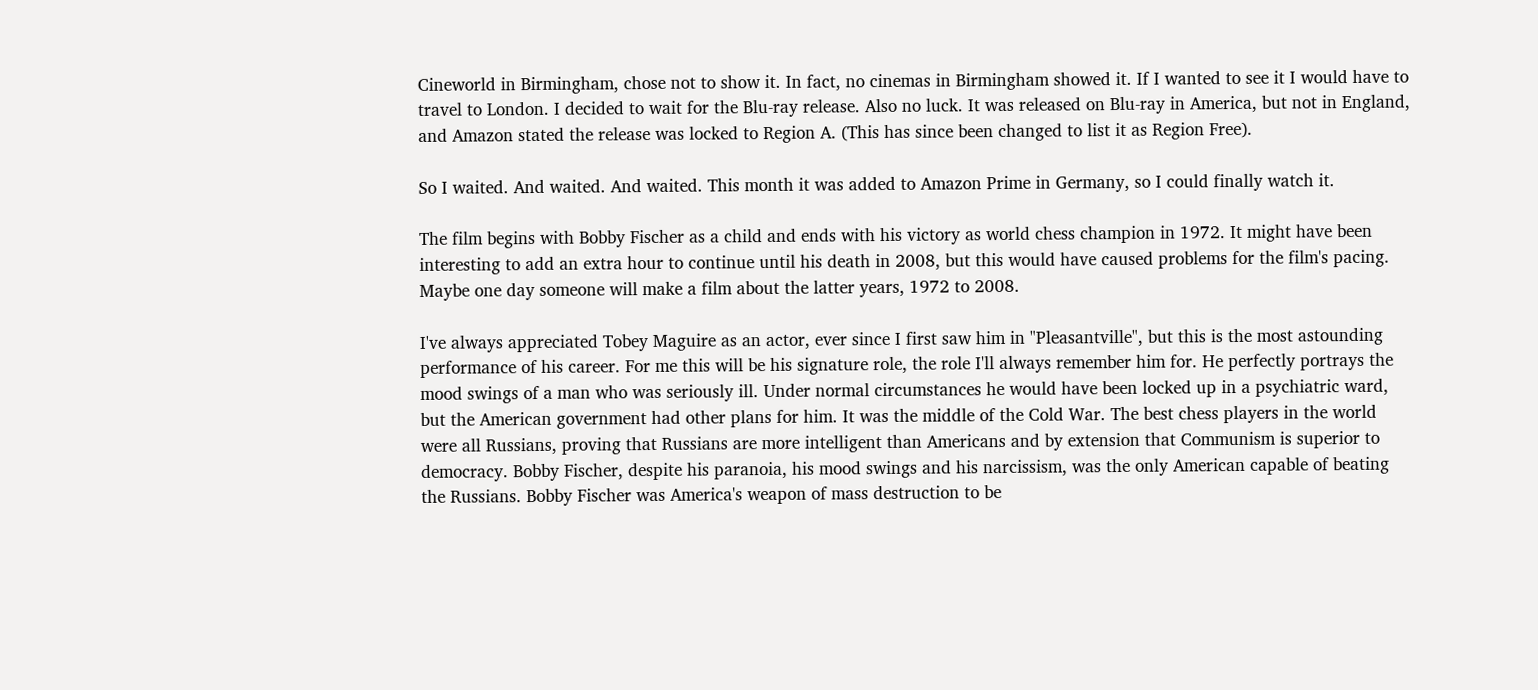Cineworld in Birmingham, chose not to show it. In fact, no cinemas in Birmingham showed it. If I wanted to see it I would have to travel to London. I decided to wait for the Blu-ray release. Also no luck. It was released on Blu-ray in America, but not in England, and Amazon stated the release was locked to Region A. (This has since been changed to list it as Region Free).

So I waited. And waited. And waited. This month it was added to Amazon Prime in Germany, so I could finally watch it.

The film begins with Bobby Fischer as a child and ends with his victory as world chess champion in 1972. It might have been interesting to add an extra hour to continue until his death in 2008, but this would have caused problems for the film's pacing. Maybe one day someone will make a film about the latter years, 1972 to 2008.

I've always appreciated Tobey Maguire as an actor, ever since I first saw him in "Pleasantville", but this is the most astounding performance of his career. For me this will be his signature role, the role I'll always remember him for. He perfectly portrays the mood swings of a man who was seriously ill. Under normal circumstances he would have been locked up in a psychiatric ward, but the American government had other plans for him. It was the middle of the Cold War. The best chess players in the world were all Russians, proving that Russians are more intelligent than Americans and by extension that Communism is superior to democracy. Bobby Fischer, despite his paranoia, his mood swings and his narcissism, was the only American capable of beating the Russians. Bobby Fischer was America's weapon of mass destruction to be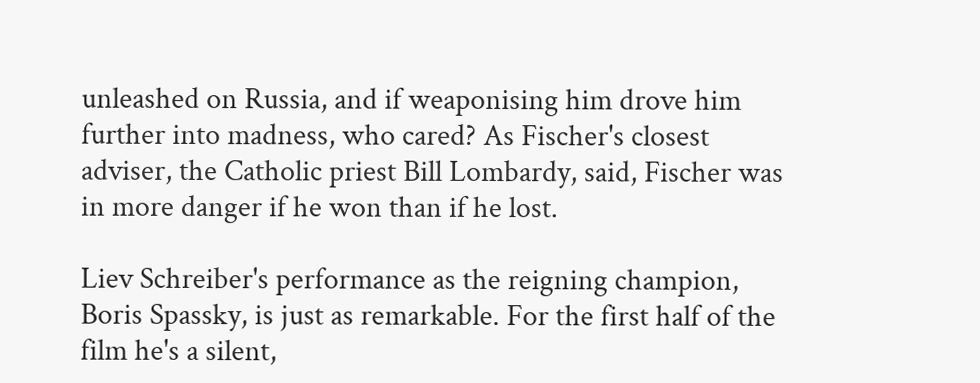unleashed on Russia, and if weaponising him drove him further into madness, who cared? As Fischer's closest adviser, the Catholic priest Bill Lombardy, said, Fischer was in more danger if he won than if he lost.

Liev Schreiber's performance as the reigning champion, Boris Spassky, is just as remarkable. For the first half of the film he's a silent,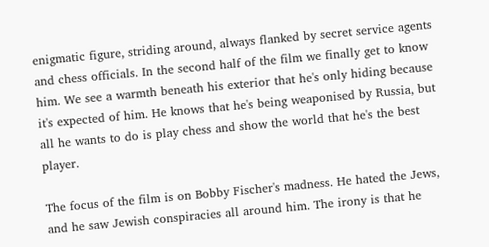enigmatic figure, striding around, always flanked by secret service agents and chess officials. In the second half of the film we finally get to know him. We see a warmth beneath his exterior that he's only hiding because it's expected of him. He knows that he's being weaponised by Russia, but all he wants to do is play chess and show the world that he's the best player.

The focus of the film is on Bobby Fischer's madness. He hated the Jews, and he saw Jewish conspiracies all around him. The irony is that he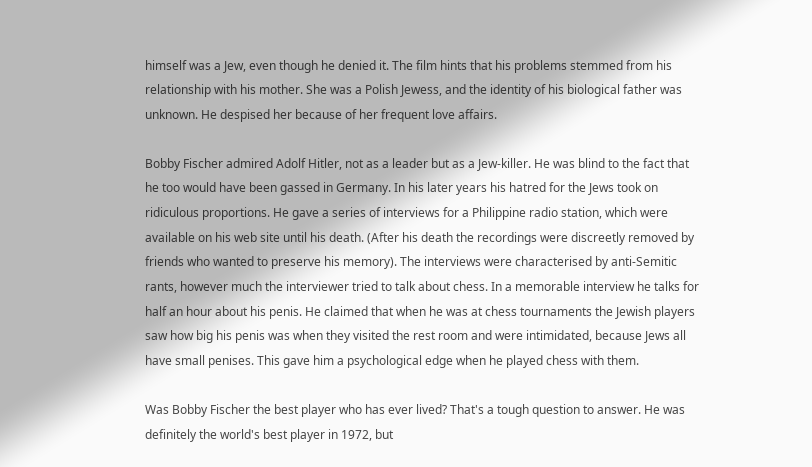himself was a Jew, even though he denied it. The film hints that his problems stemmed from his relationship with his mother. She was a Polish Jewess, and the identity of his biological father was unknown. He despised her because of her frequent love affairs.

Bobby Fischer admired Adolf Hitler, not as a leader but as a Jew-killer. He was blind to the fact that he too would have been gassed in Germany. In his later years his hatred for the Jews took on ridiculous proportions. He gave a series of interviews for a Philippine radio station, which were available on his web site until his death. (After his death the recordings were discreetly removed by friends who wanted to preserve his memory). The interviews were characterised by anti-Semitic rants, however much the interviewer tried to talk about chess. In a memorable interview he talks for half an hour about his penis. He claimed that when he was at chess tournaments the Jewish players saw how big his penis was when they visited the rest room and were intimidated, because Jews all have small penises. This gave him a psychological edge when he played chess with them.

Was Bobby Fischer the best player who has ever lived? That's a tough question to answer. He was definitely the world's best player in 1972, but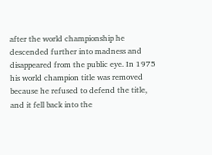after the world championship he descended further into madness and disappeared from the public eye. In 1975 his world champion title was removed because he refused to defend the title, and it fell back into the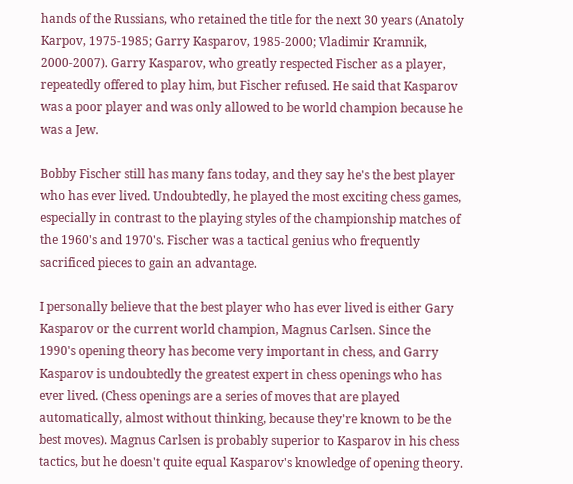hands of the Russians, who retained the title for the next 30 years (Anatoly Karpov, 1975-1985; Garry Kasparov, 1985-2000; Vladimir Kramnik, 2000-2007). Garry Kasparov, who greatly respected Fischer as a player, repeatedly offered to play him, but Fischer refused. He said that Kasparov was a poor player and was only allowed to be world champion because he was a Jew.

Bobby Fischer still has many fans today, and they say he's the best player who has ever lived. Undoubtedly, he played the most exciting chess games, especially in contrast to the playing styles of the championship matches of the 1960's and 1970's. Fischer was a tactical genius who frequently sacrificed pieces to gain an advantage.

I personally believe that the best player who has ever lived is either Gary Kasparov or the current world champion, Magnus Carlsen. Since the 1990's opening theory has become very important in chess, and Garry Kasparov is undoubtedly the greatest expert in chess openings who has ever lived. (Chess openings are a series of moves that are played automatically, almost without thinking, because they're known to be the best moves). Magnus Carlsen is probably superior to Kasparov in his chess tactics, but he doesn't quite equal Kasparov's knowledge of opening theory.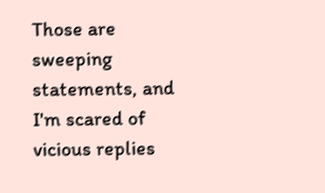Those are sweeping statements, and I'm scared of vicious replies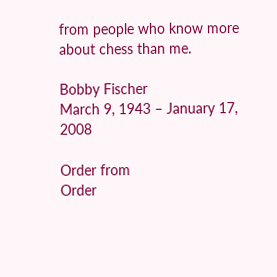from people who know more about chess than me.

Bobby Fischer
March 9, 1943 – January 17, 2008

Order from
Order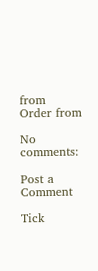from
Order from

No comments:

Post a Comment

Tick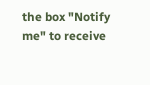the box "Notify me" to receive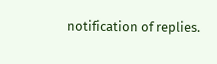notification of replies.